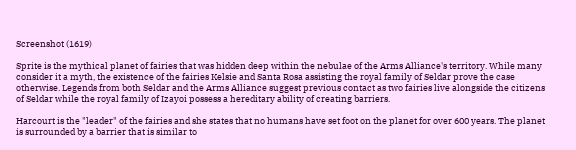Screenshot (1619)

Sprite is the mythical planet of fairies that was hidden deep within the nebulae of the Arms Alliance's territory. While many consider it a myth, the existence of the fairies Kelsie and Santa Rosa assisting the royal family of Seldar prove the case otherwise. Legends from both Seldar and the Arms Alliance suggest previous contact as two fairies live alongside the citizens of Seldar while the royal family of Izayoi possess a hereditary ability of creating barriers.

Harcourt is the "leader" of the fairies and she states that no humans have set foot on the planet for over 600 years. The planet is surrounded by a barrier that is similar to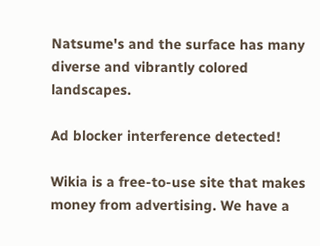Natsume's and the surface has many diverse and vibrantly colored landscapes.

Ad blocker interference detected!

Wikia is a free-to-use site that makes money from advertising. We have a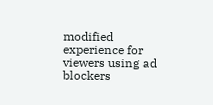modified experience for viewers using ad blockers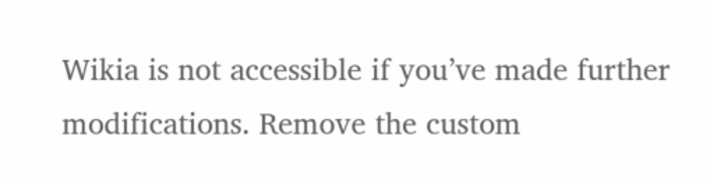Wikia is not accessible if you’ve made further modifications. Remove the custom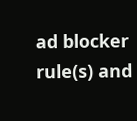ad blocker rule(s) and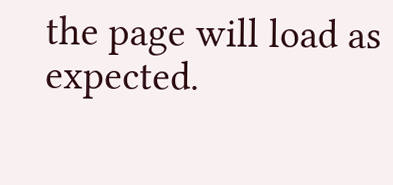the page will load as expected.